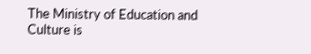The Ministry of Education and Culture is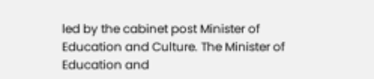led by the cabinet post Minister of Education and Culture. The Minister of Education and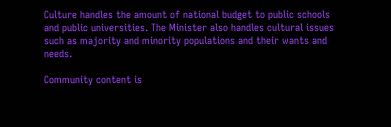Culture handles the amount of national budget to public schools and public universities. The Minister also handles cultural issues such as majority and minority populations and their wants and needs.

Community content is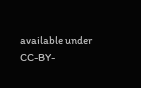available under CC-BY-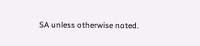SA unless otherwise noted.